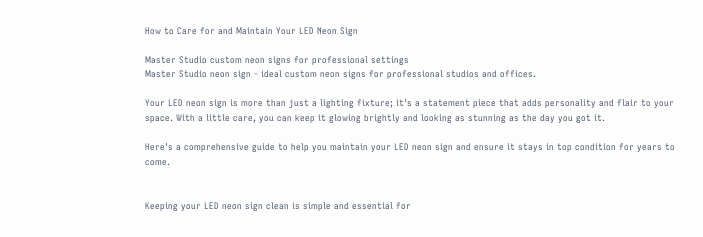How to Care for and Maintain Your LED Neon Sign

Master Studio custom neon signs for professional settings
Master Studio neon sign - ideal custom neon signs for professional studios and offices.

Your LED neon sign is more than just a lighting fixture; it's a statement piece that adds personality and flair to your space. With a little care, you can keep it glowing brightly and looking as stunning as the day you got it.

Here's a comprehensive guide to help you maintain your LED neon sign and ensure it stays in top condition for years to come.


Keeping your LED neon sign clean is simple and essential for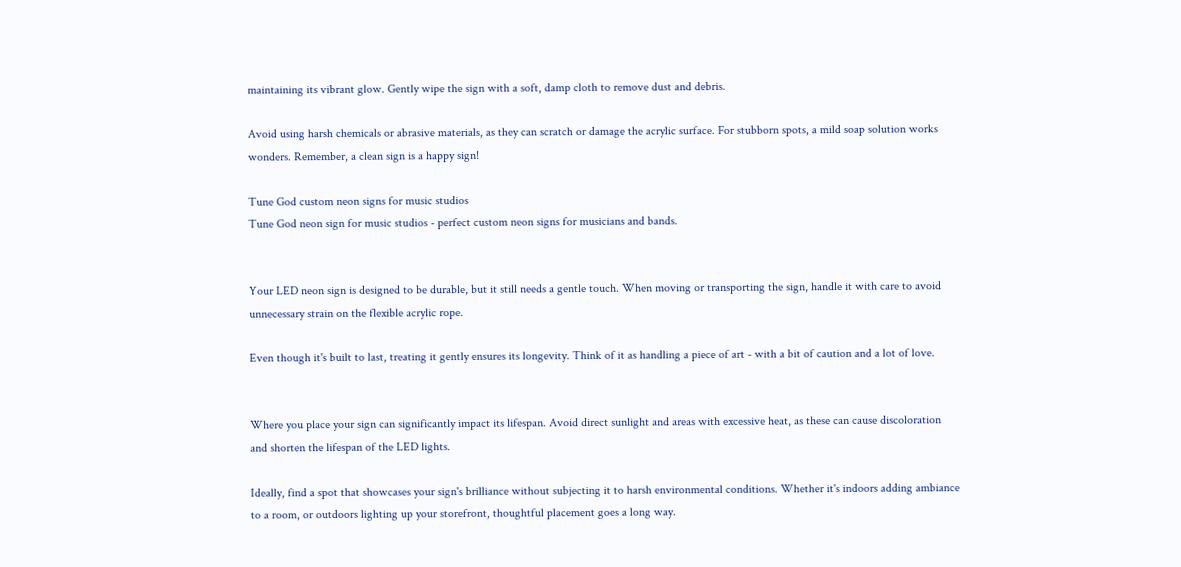maintaining its vibrant glow. Gently wipe the sign with a soft, damp cloth to remove dust and debris.

Avoid using harsh chemicals or abrasive materials, as they can scratch or damage the acrylic surface. For stubborn spots, a mild soap solution works wonders. Remember, a clean sign is a happy sign!

Tune God custom neon signs for music studios
Tune God neon sign for music studios - perfect custom neon signs for musicians and bands.


Your LED neon sign is designed to be durable, but it still needs a gentle touch. When moving or transporting the sign, handle it with care to avoid unnecessary strain on the flexible acrylic rope.

Even though it's built to last, treating it gently ensures its longevity. Think of it as handling a piece of art - with a bit of caution and a lot of love.


Where you place your sign can significantly impact its lifespan. Avoid direct sunlight and areas with excessive heat, as these can cause discoloration and shorten the lifespan of the LED lights.

Ideally, find a spot that showcases your sign's brilliance without subjecting it to harsh environmental conditions. Whether it's indoors adding ambiance to a room, or outdoors lighting up your storefront, thoughtful placement goes a long way.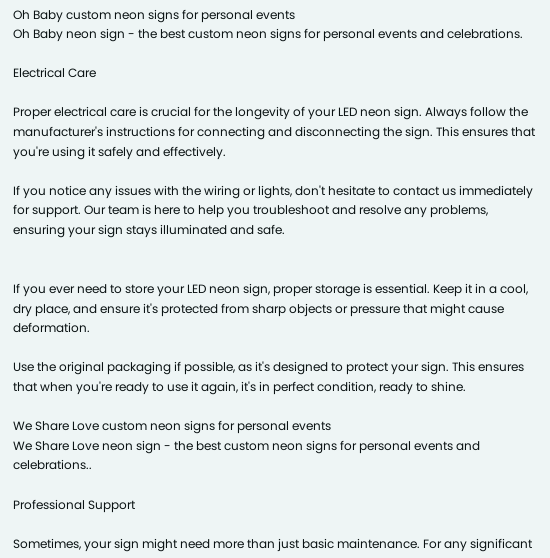Oh Baby custom neon signs for personal events
Oh Baby neon sign - the best custom neon signs for personal events and celebrations.

Electrical Care

Proper electrical care is crucial for the longevity of your LED neon sign. Always follow the manufacturer's instructions for connecting and disconnecting the sign. This ensures that you're using it safely and effectively.

If you notice any issues with the wiring or lights, don't hesitate to contact us immediately for support. Our team is here to help you troubleshoot and resolve any problems, ensuring your sign stays illuminated and safe.


If you ever need to store your LED neon sign, proper storage is essential. Keep it in a cool, dry place, and ensure it's protected from sharp objects or pressure that might cause deformation.

Use the original packaging if possible, as it's designed to protect your sign. This ensures that when you're ready to use it again, it's in perfect condition, ready to shine.

We Share Love custom neon signs for personal events
We Share Love neon sign - the best custom neon signs for personal events and celebrations..

Professional Support

Sometimes, your sign might need more than just basic maintenance. For any significant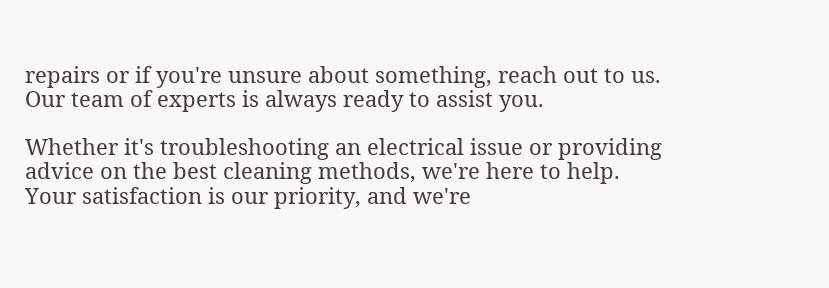repairs or if you're unsure about something, reach out to us. Our team of experts is always ready to assist you.

Whether it's troubleshooting an electrical issue or providing advice on the best cleaning methods, we're here to help. Your satisfaction is our priority, and we're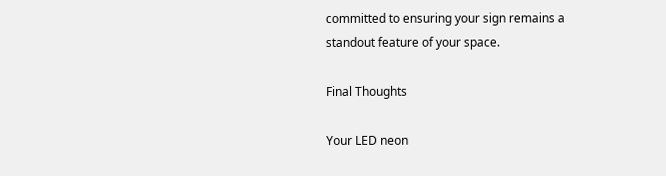committed to ensuring your sign remains a standout feature of your space.

Final Thoughts

Your LED neon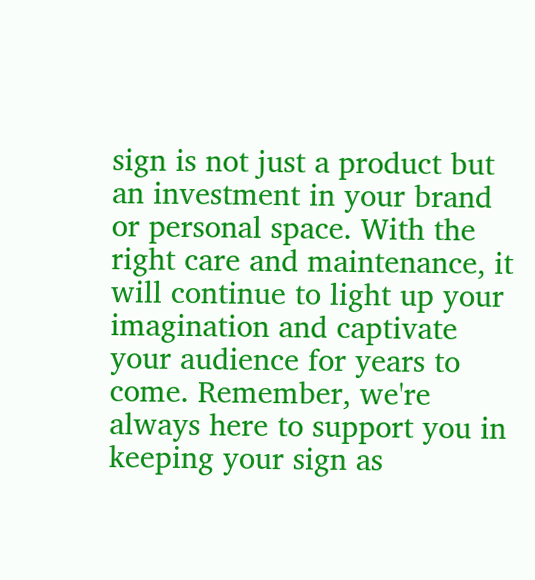sign is not just a product but an investment in your brand or personal space. With the right care and maintenance, it will continue to light up your imagination and captivate your audience for years to come. Remember, we're always here to support you in keeping your sign as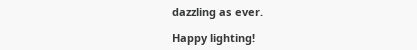dazzling as ever.

Happy lighting!